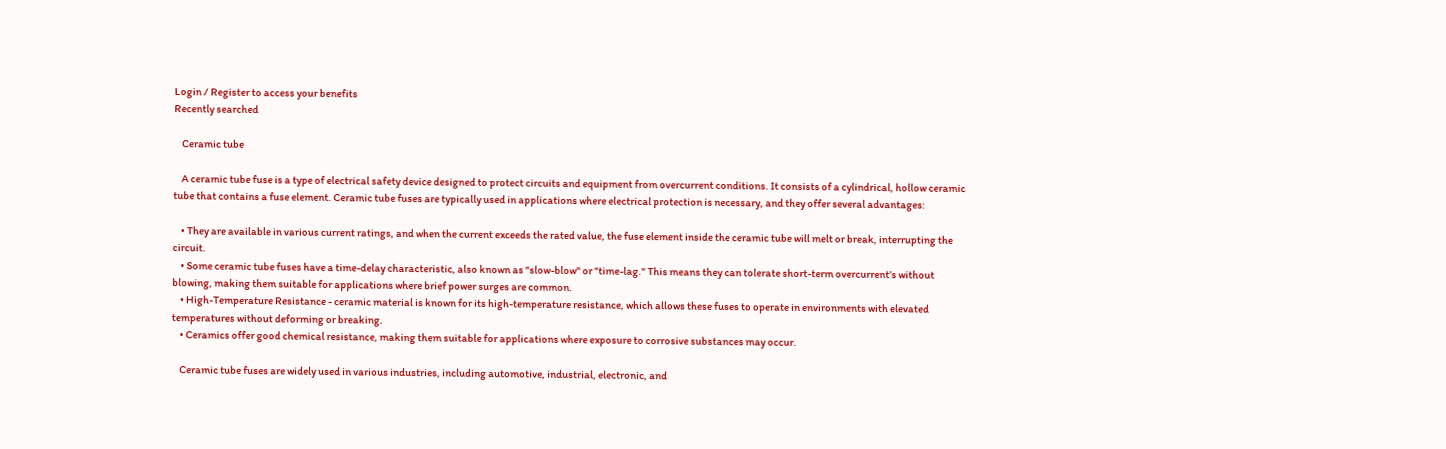Login / Register to access your benefits
Recently searched

    Ceramic tube

    A ceramic tube fuse is a type of electrical safety device designed to protect circuits and equipment from overcurrent conditions. It consists of a cylindrical, hollow ceramic tube that contains a fuse element. Ceramic tube fuses are typically used in applications where electrical protection is necessary, and they offer several advantages:

    • They are available in various current ratings, and when the current exceeds the rated value, the fuse element inside the ceramic tube will melt or break, interrupting the circuit.
    • Some ceramic tube fuses have a time-delay characteristic, also known as "slow-blow" or "time-lag." This means they can tolerate short-term overcurrent’s without blowing, making them suitable for applications where brief power surges are common.
    • High-Temperature Resistance - ceramic material is known for its high-temperature resistance, which allows these fuses to operate in environments with elevated temperatures without deforming or breaking.
    • Ceramics offer good chemical resistance, making them suitable for applications where exposure to corrosive substances may occur.

    Ceramic tube fuses are widely used in various industries, including automotive, industrial, electronic, and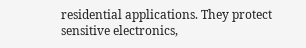residential applications. They protect sensitive electronics,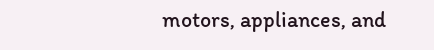motors, appliances, and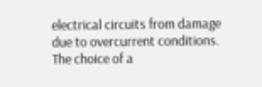electrical circuits from damage due to overcurrent conditions. The choice of a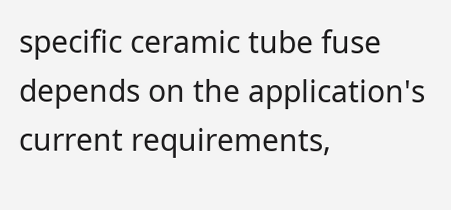specific ceramic tube fuse depends on the application's current requirements,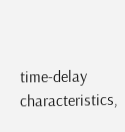time-delay characteristics,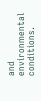and environmental conditions.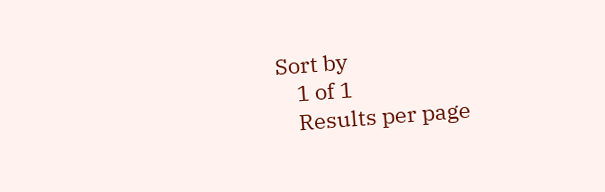Sort by
    1 of 1
    Results per page